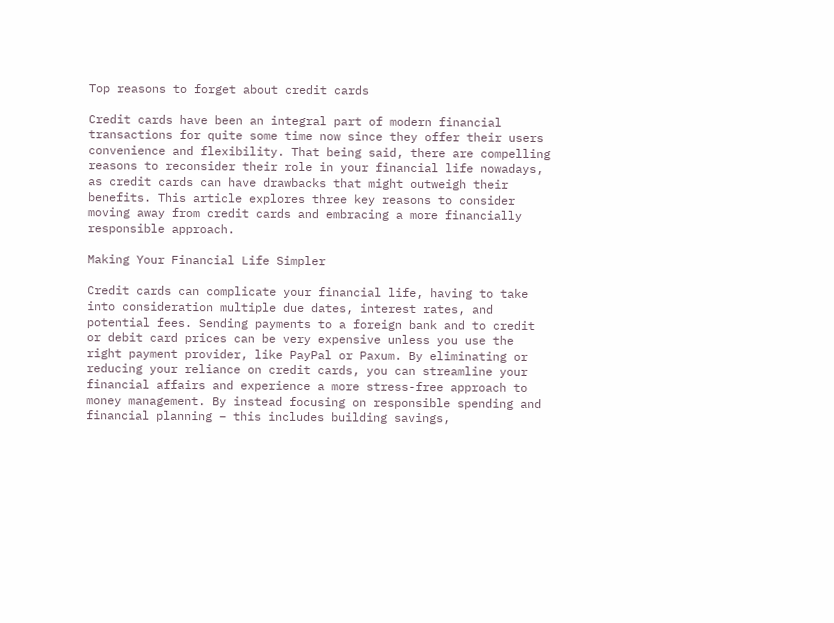Top reasons to forget about credit cards

Credit cards have been an integral part of modern financial transactions for quite some time now since they offer their users convenience and flexibility. That being said, there are compelling reasons to reconsider their role in your financial life nowadays, as credit cards can have drawbacks that might outweigh their benefits. This article explores three key reasons to consider moving away from credit cards and embracing a more financially responsible approach.

Making Your Financial Life Simpler

Credit cards can complicate your financial life, having to take into consideration multiple due dates, interest rates, and potential fees. Sending payments to a foreign bank and to credit or debit card prices can be very expensive unless you use the right payment provider, like PayPal or Paxum. By eliminating or reducing your reliance on credit cards, you can streamline your financial affairs and experience a more stress-free approach to money management. By instead focusing on responsible spending and financial planning – this includes building savings,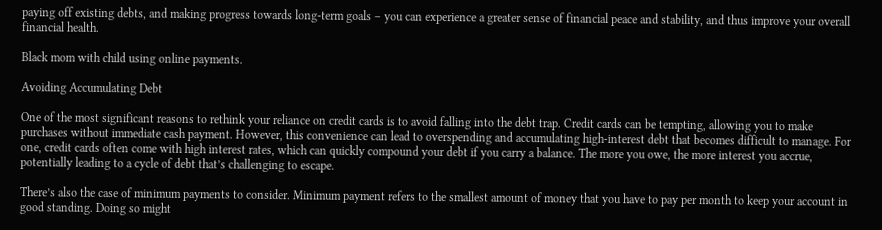paying off existing debts, and making progress towards long-term goals – you can experience a greater sense of financial peace and stability, and thus improve your overall financial health.

Black mom with child using online payments.

Avoiding Accumulating Debt

One of the most significant reasons to rethink your reliance on credit cards is to avoid falling into the debt trap. Credit cards can be tempting, allowing you to make purchases without immediate cash payment. However, this convenience can lead to overspending and accumulating high-interest debt that becomes difficult to manage. For one, credit cards often come with high interest rates, which can quickly compound your debt if you carry a balance. The more you owe, the more interest you accrue, potentially leading to a cycle of debt that’s challenging to escape.

There’s also the case of minimum payments to consider. Minimum payment refers to the smallest amount of money that you have to pay per month to keep your account in good standing. Doing so might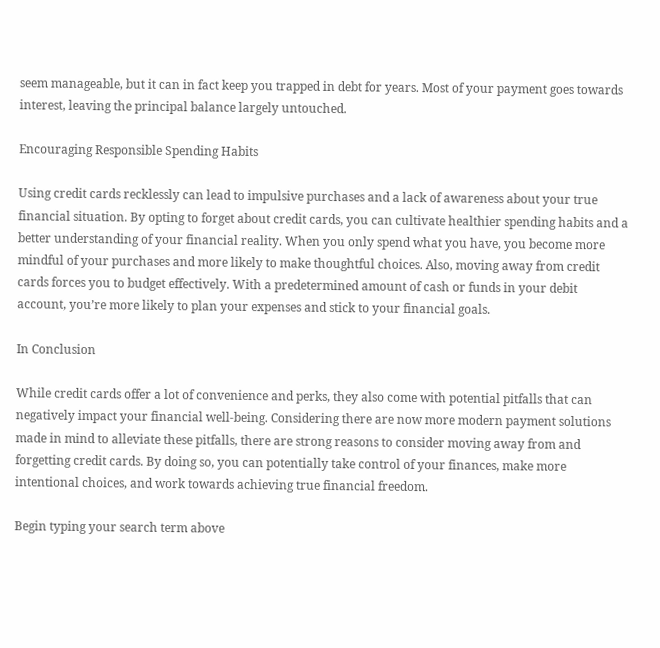seem manageable, but it can in fact keep you trapped in debt for years. Most of your payment goes towards interest, leaving the principal balance largely untouched.

Encouraging Responsible Spending Habits

Using credit cards recklessly can lead to impulsive purchases and a lack of awareness about your true financial situation. By opting to forget about credit cards, you can cultivate healthier spending habits and a better understanding of your financial reality. When you only spend what you have, you become more mindful of your purchases and more likely to make thoughtful choices. Also, moving away from credit cards forces you to budget effectively. With a predetermined amount of cash or funds in your debit account, you’re more likely to plan your expenses and stick to your financial goals.

In Conclusion

While credit cards offer a lot of convenience and perks, they also come with potential pitfalls that can negatively impact your financial well-being. Considering there are now more modern payment solutions made in mind to alleviate these pitfalls, there are strong reasons to consider moving away from and forgetting credit cards. By doing so, you can potentially take control of your finances, make more intentional choices, and work towards achieving true financial freedom.

Begin typing your search term above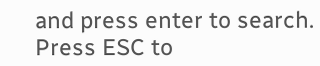and press enter to search. Press ESC to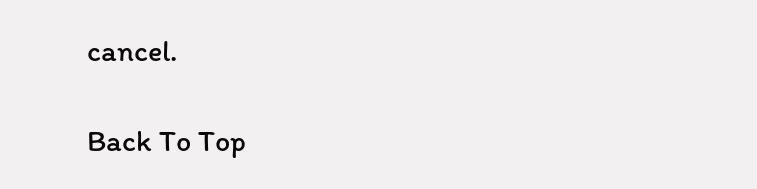cancel.

Back To Top